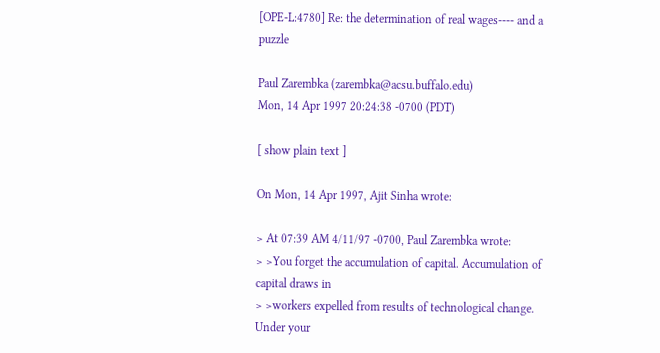[OPE-L:4780] Re: the determination of real wages---- and a puzzle

Paul Zarembka (zarembka@acsu.buffalo.edu)
Mon, 14 Apr 1997 20:24:38 -0700 (PDT)

[ show plain text ]

On Mon, 14 Apr 1997, Ajit Sinha wrote:

> At 07:39 AM 4/11/97 -0700, Paul Zarembka wrote:
> >You forget the accumulation of capital. Accumulation of capital draws in
> >workers expelled from results of technological change. Under your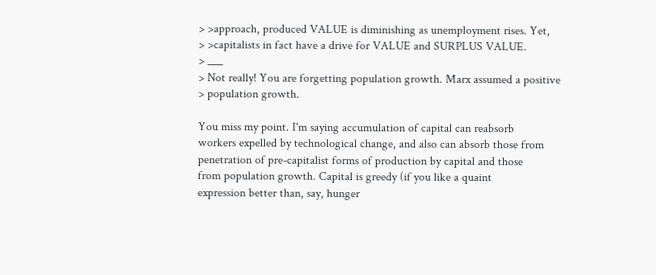> >approach, produced VALUE is diminishing as unemployment rises. Yet,
> >capitalists in fact have a drive for VALUE and SURPLUS VALUE.
> ___
> Not really! You are forgetting population growth. Marx assumed a positive
> population growth.

You miss my point. I'm saying accumulation of capital can reabsorb
workers expelled by technological change, and also can absorb those from
penetration of pre-capitalist forms of production by capital and those
from population growth. Capital is greedy (if you like a quaint
expression better than, say, hunger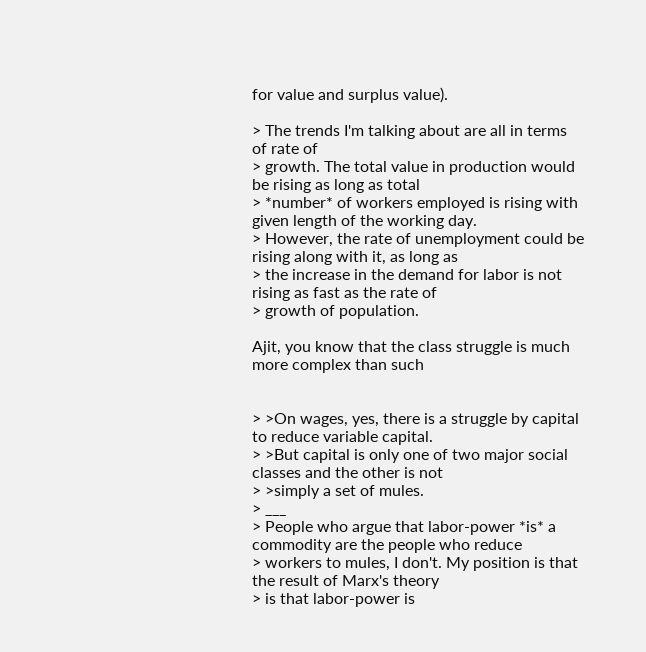for value and surplus value).

> The trends I'm talking about are all in terms of rate of
> growth. The total value in production would be rising as long as total
> *number* of workers employed is rising with given length of the working day.
> However, the rate of unemployment could be rising along with it, as long as
> the increase in the demand for labor is not rising as fast as the rate of
> growth of population.

Ajit, you know that the class struggle is much more complex than such


> >On wages, yes, there is a struggle by capital to reduce variable capital.
> >But capital is only one of two major social classes and the other is not
> >simply a set of mules.
> ___
> People who argue that labor-power *is* a commodity are the people who reduce
> workers to mules, I don't. My position is that the result of Marx's theory
> is that labor-power is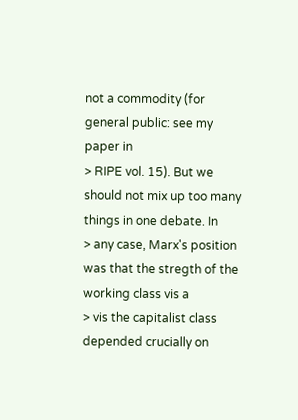not a commodity (for general public: see my paper in
> RIPE vol. 15). But we should not mix up too many things in one debate. In
> any case, Marx's position was that the stregth of the working class vis a
> vis the capitalist class depended crucially on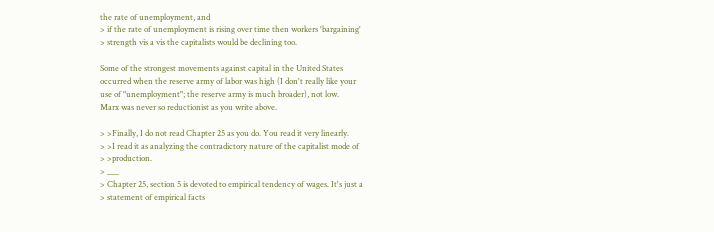the rate of unemployment, and
> if the rate of unemployment is rising over time then workers 'bargaining'
> strength vis a vis the capitalists would be declining too.

Some of the strongest movements against capital in the United States
occurred when the reserve army of labor was high (I don't really like your
use of "unemployment"; the reserve army is much broader), not low.
Marx was never so reductionist as you write above.

> >Finally, I do not read Chapter 25 as you do. You read it very linearly.
> >I read it as analyzing the contradictory nature of the capitalist mode of
> >production.
> ___
> Chapter 25, section 5 is devoted to empirical tendency of wages. It's just a
> statement of empirical facts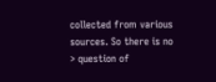collected from various sources. So there is no
> question of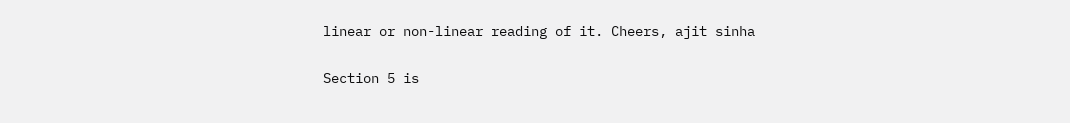linear or non-linear reading of it. Cheers, ajit sinha

Section 5 is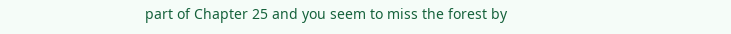part of Chapter 25 and you seem to miss the forest by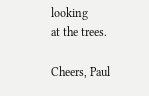looking
at the trees.

Cheers, Paul